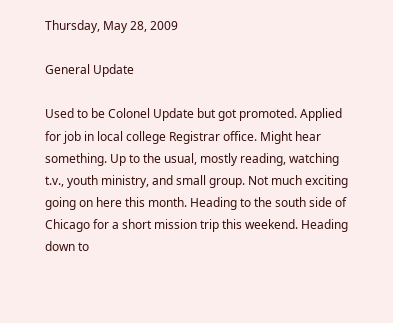Thursday, May 28, 2009

General Update

Used to be Colonel Update but got promoted. Applied for job in local college Registrar office. Might hear something. Up to the usual, mostly reading, watching t.v., youth ministry, and small group. Not much exciting going on here this month. Heading to the south side of Chicago for a short mission trip this weekend. Heading down to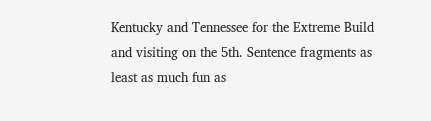Kentucky and Tennessee for the Extreme Build and visiting on the 5th. Sentence fragments as least as much fun as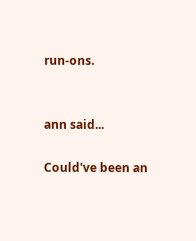run-ons.


ann said...

Could've been an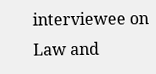interviewee on Law and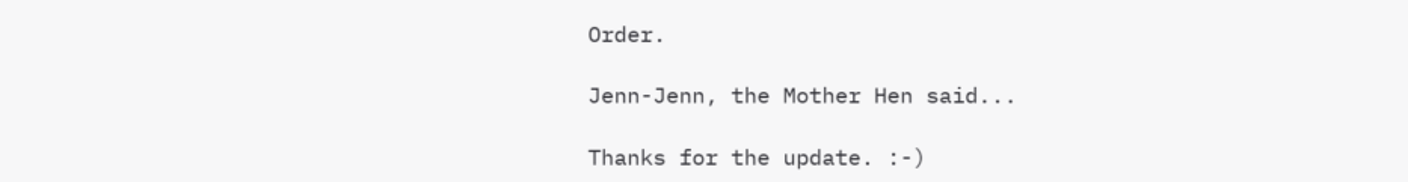Order.

Jenn-Jenn, the Mother Hen said...

Thanks for the update. :-)